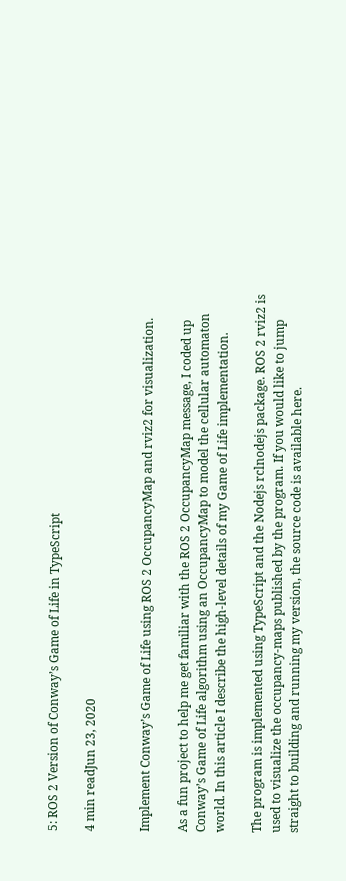5: ROS 2 Version of Conway’s Game of Life in TypeScript

4 min readJun 23, 2020


Implement Conway’s Game of Life using ROS 2 OccupancyMap and rviz2 for visualization.

As a fun project to help me get familiar with the ROS 2 OccupancyMap message, I coded up Conway’s Game of Life algorithm using an OccupancyMap to model the cellular automaton world. In this article I describe the high-level details of my Game of Life implementation.

The program is implemented using TypeScript and the Nodejs rclnodejs package. ROS 2 rviz2 is used to visualize the occupancy-maps published by the program. If you would like to jump straight to building and running my version, the source code is available here.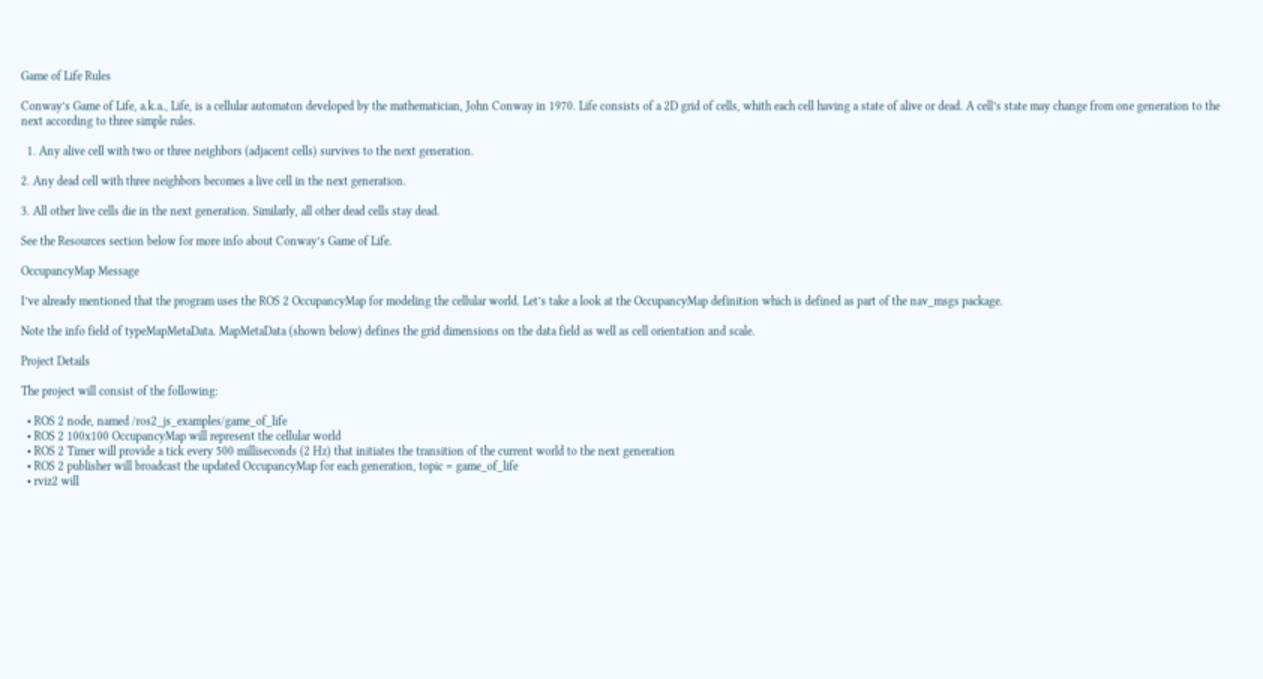Game of Life Rules

Conway’s Game of Life, a.k.a., Life, is a cellular automaton developed by the mathematician, John Conway in 1970. Life consists of a 2D grid of cells, whith each cell having a state of alive or dead. A cell’s state may change from one generation to the next according to three simple rules.

  1. Any alive cell with two or three neighbors (adjacent cells) survives to the next generation.

2. Any dead cell with three neighbors becomes a live cell in the next generation.

3. All other live cells die in the next generation. Similarly, all other dead cells stay dead.

See the Resources section below for more info about Conway’s Game of Life.

OccupancyMap Message

I’ve already mentioned that the program uses the ROS 2 OccupancyMap for modeling the cellular world. Let’s take a look at the OccupancyMap definition which is defined as part of the nav_msgs package.

Note the info field of typeMapMetaData. MapMetaData (shown below) defines the grid dimensions on the data field as well as cell orientation and scale.

Project Details

The project will consist of the following:

  • ROS 2 node, named /ros2_js_examples/game_of_life
  • ROS 2 100x100 OccupancyMap will represent the cellular world
  • ROS 2 Timer will provide a tick every 500 milliseconds (2 Hz) that initiates the transition of the current world to the next generation
  • ROS 2 publisher will broadcast the updated OccupancyMap for each generation, topic = game_of_life
  • rviz2 will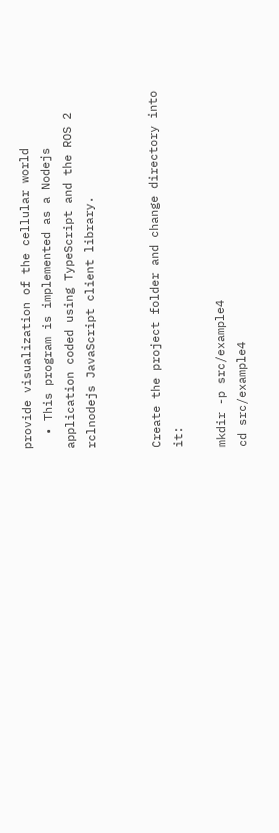provide visualization of the cellular world
  • This program is implemented as a Nodejs application coded using TypeScript and the ROS 2 rclnodejs JavaScript client library.


Create the project folder and change directory into it:

mkdir -p src/example4
cd src/example4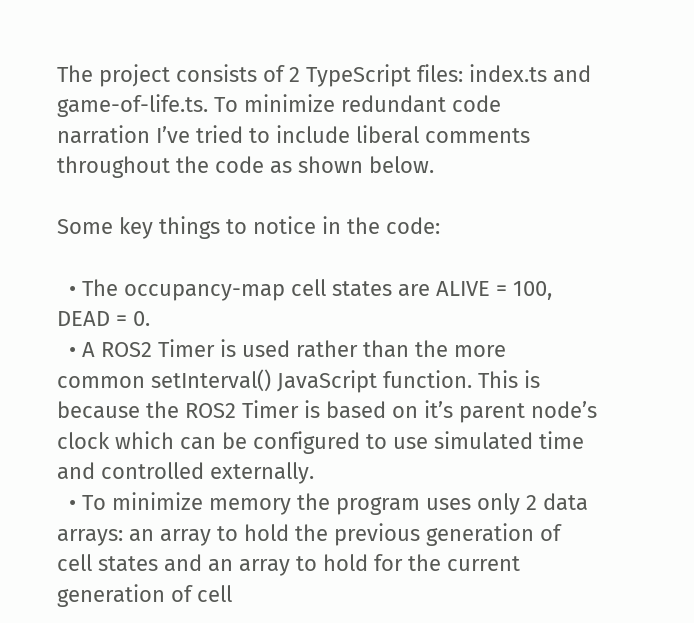The project consists of 2 TypeScript files: index.ts and game-of-life.ts. To minimize redundant code narration I’ve tried to include liberal comments throughout the code as shown below.

Some key things to notice in the code:

  • The occupancy-map cell states are ALIVE = 100, DEAD = 0.
  • A ROS2 Timer is used rather than the more common setInterval() JavaScript function. This is because the ROS2 Timer is based on it’s parent node’s clock which can be configured to use simulated time and controlled externally.
  • To minimize memory the program uses only 2 data arrays: an array to hold the previous generation of cell states and an array to hold for the current generation of cell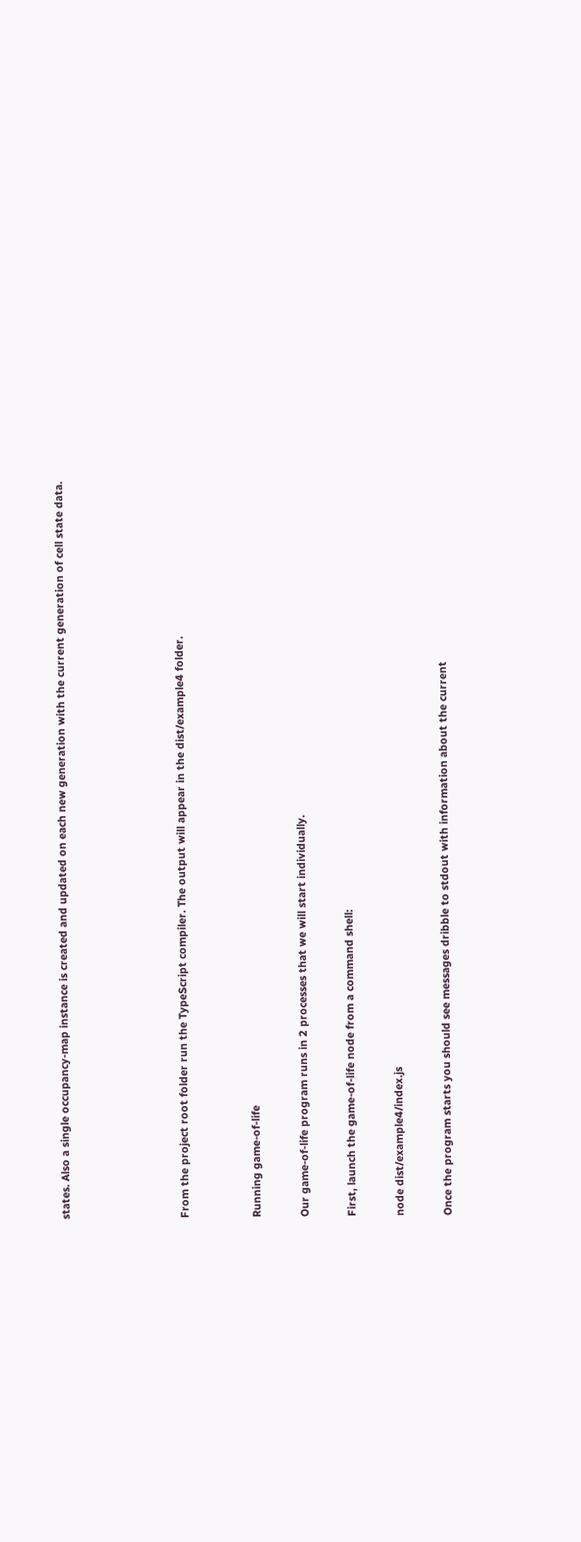states. Also a single occupancy-map instance is created and updated on each new generation with the current generation of cell state data.




From the project root folder run the TypeScript compiler. The output will appear in the dist/example4 folder.


Running game-of-life

Our game-of-life program runs in 2 processes that we will start individually.

First, launch the game-of-life node from a command shell:

node dist/example4/index.js

Once the program starts you should see messages dribble to stdout with information about the current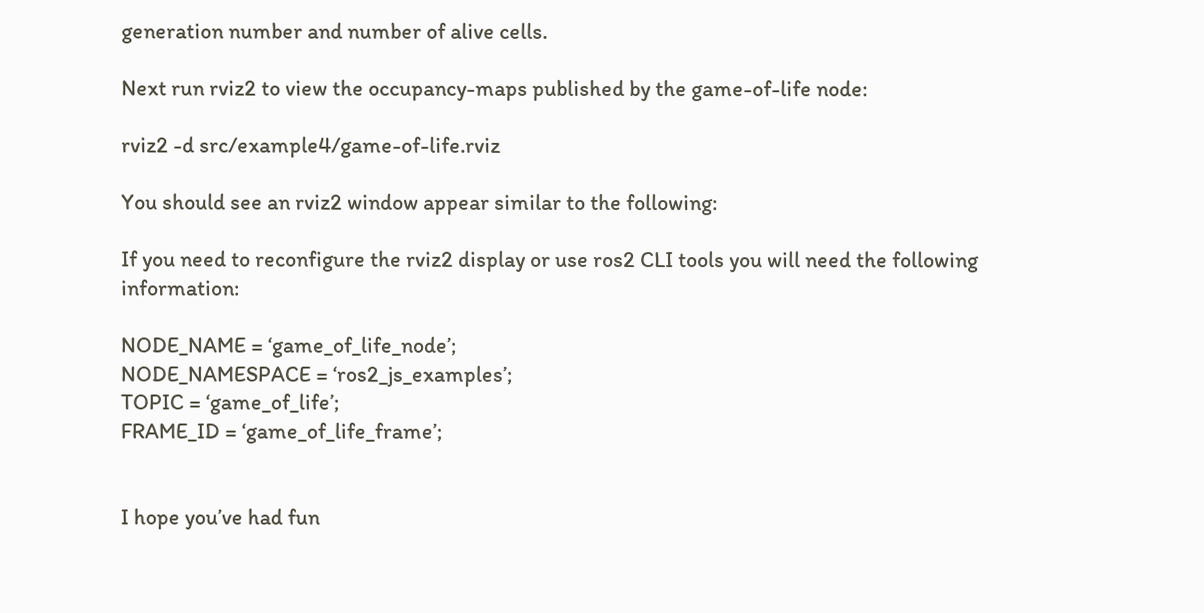generation number and number of alive cells.

Next run rviz2 to view the occupancy-maps published by the game-of-life node:

rviz2 -d src/example4/game-of-life.rviz

You should see an rviz2 window appear similar to the following:

If you need to reconfigure the rviz2 display or use ros2 CLI tools you will need the following information:

NODE_NAME = ‘game_of_life_node’;
NODE_NAMESPACE = ‘ros2_js_examples’;
TOPIC = ‘game_of_life’;
FRAME_ID = ‘game_of_life_frame’;


I hope you’ve had fun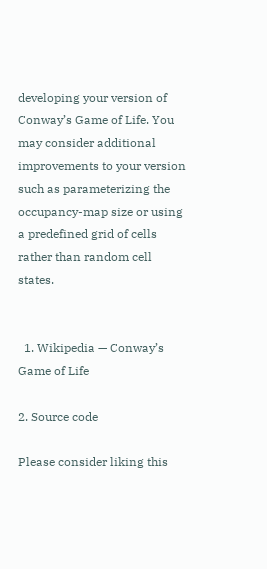developing your version of Conway’s Game of Life. You may consider additional improvements to your version such as parameterizing the occupancy-map size or using a predefined grid of cells rather than random cell states.


  1. Wikipedia — Conway’s Game of Life

2. Source code

Please consider liking this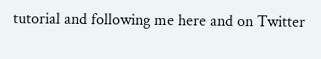tutorial and following me here and on Twitter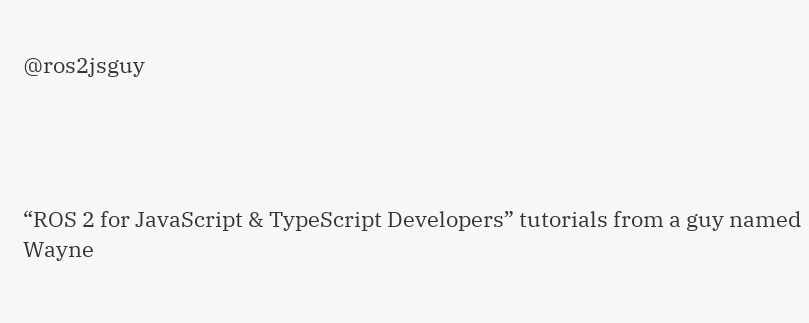@ros2jsguy




“ROS 2 for JavaScript & TypeScript Developers” tutorials from a guy named Wayne